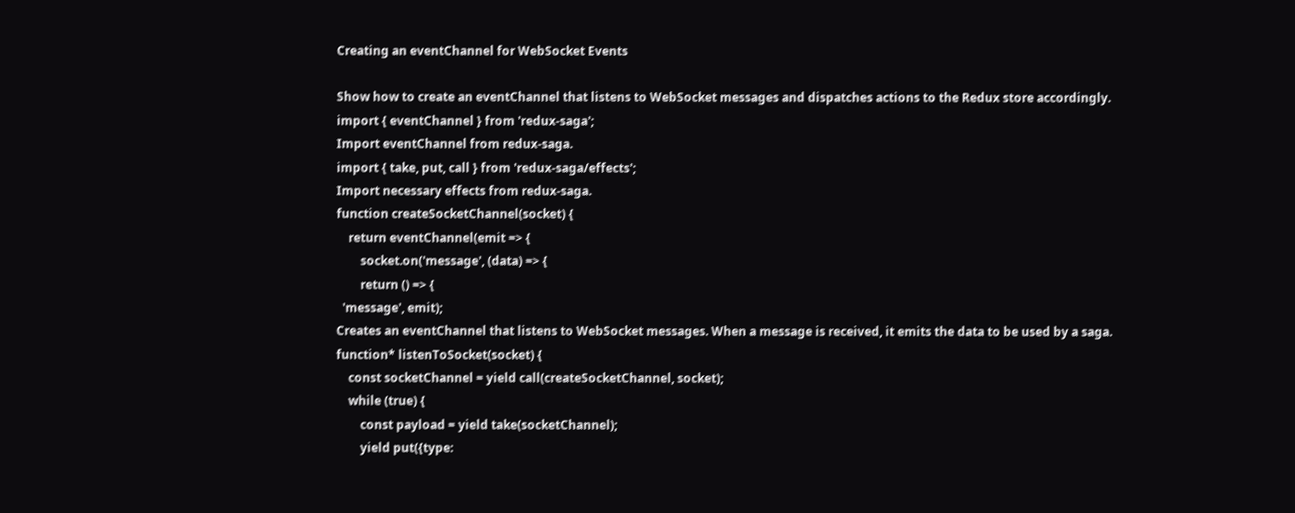Creating an eventChannel for WebSocket Events

Show how to create an eventChannel that listens to WebSocket messages and dispatches actions to the Redux store accordingly.
import { eventChannel } from 'redux-saga';
Import eventChannel from redux-saga.
import { take, put, call } from 'redux-saga/effects';
Import necessary effects from redux-saga.
function createSocketChannel(socket) {
    return eventChannel(emit => {
        socket.on('message', (data) => {
        return () => {
  'message', emit);
Creates an eventChannel that listens to WebSocket messages. When a message is received, it emits the data to be used by a saga.
function* listenToSocket(socket) {
    const socketChannel = yield call(createSocketChannel, socket);
    while (true) {
        const payload = yield take(socketChannel);
        yield put({type: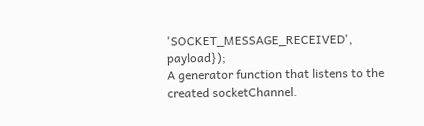'SOCKET_MESSAGE_RECEIVED', payload});
A generator function that listens to the created socketChannel.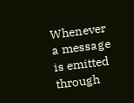Whenever a message is emitted through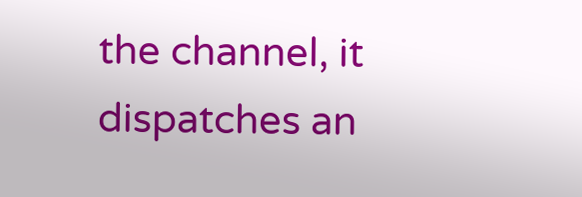the channel, it dispatches an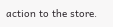action to the store.